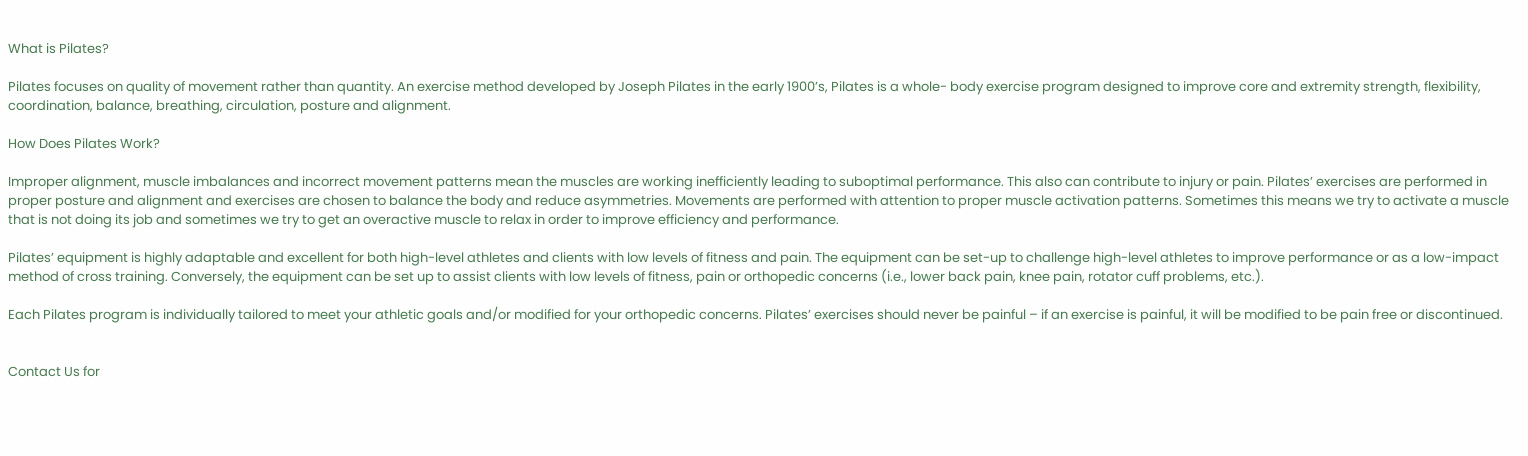What is Pilates?

Pilates focuses on quality of movement rather than quantity. An exercise method developed by Joseph Pilates in the early 1900’s, Pilates is a whole- body exercise program designed to improve core and extremity strength, flexibility, coordination, balance, breathing, circulation, posture and alignment.

How Does Pilates Work?

Improper alignment, muscle imbalances and incorrect movement patterns mean the muscles are working inefficiently leading to suboptimal performance. This also can contribute to injury or pain. Pilates’ exercises are performed in proper posture and alignment and exercises are chosen to balance the body and reduce asymmetries. Movements are performed with attention to proper muscle activation patterns. Sometimes this means we try to activate a muscle that is not doing its job and sometimes we try to get an overactive muscle to relax in order to improve efficiency and performance.

Pilates’ equipment is highly adaptable and excellent for both high-level athletes and clients with low levels of fitness and pain. The equipment can be set-up to challenge high-level athletes to improve performance or as a low-impact method of cross training. Conversely, the equipment can be set up to assist clients with low levels of fitness, pain or orthopedic concerns (i.e., lower back pain, knee pain, rotator cuff problems, etc.).

Each Pilates program is individually tailored to meet your athletic goals and/or modified for your orthopedic concerns. Pilates’ exercises should never be painful – if an exercise is painful, it will be modified to be pain free or discontinued.


Contact Us for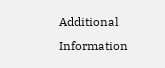Additional Information